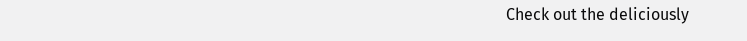Check out the deliciously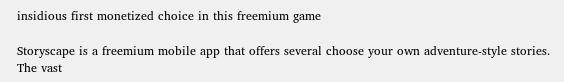insidious first monetized choice in this freemium game

Storyscape is a freemium mobile app that offers several choose your own adventure-style stories. The vast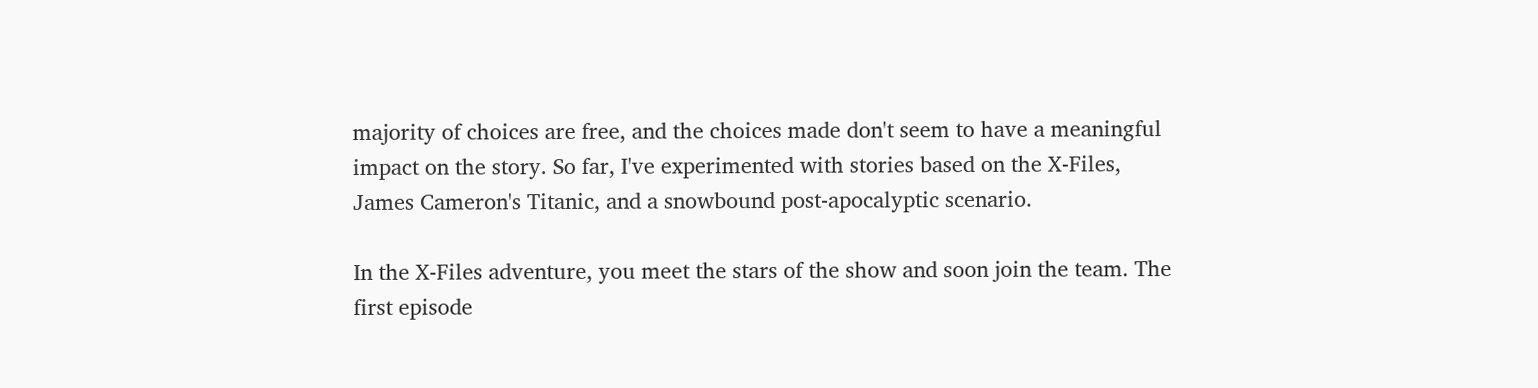majority of choices are free, and the choices made don't seem to have a meaningful impact on the story. So far, I've experimented with stories based on the X-Files, James Cameron's Titanic, and a snowbound post-apocalyptic scenario.

In the X-Files adventure, you meet the stars of the show and soon join the team. The first episode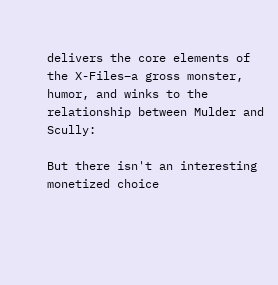delivers the core elements of the X-Files–a gross monster, humor, and winks to the relationship between Mulder and Scully:

But there isn't an interesting monetized choice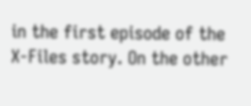in the first episode of the X-Files story. On the other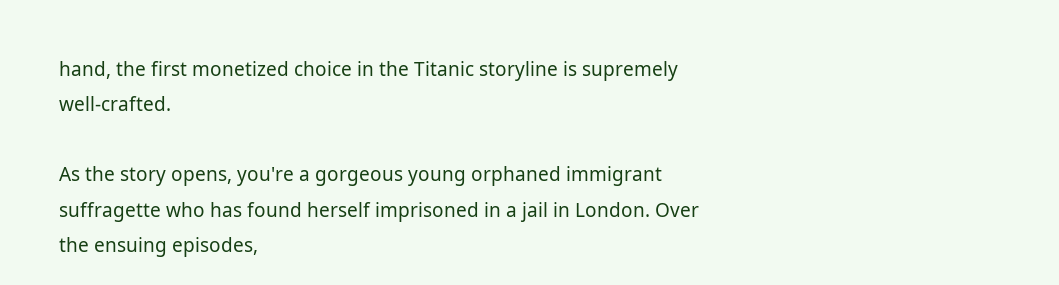hand, the first monetized choice in the Titanic storyline is supremely well-crafted.

As the story opens, you're a gorgeous young orphaned immigrant suffragette who has found herself imprisoned in a jail in London. Over the ensuing episodes,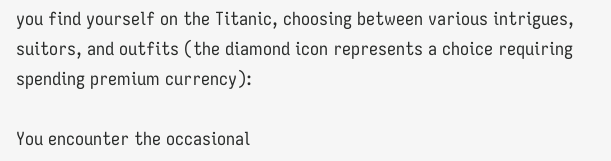you find yourself on the Titanic, choosing between various intrigues, suitors, and outfits (the diamond icon represents a choice requiring spending premium currency):

You encounter the occasional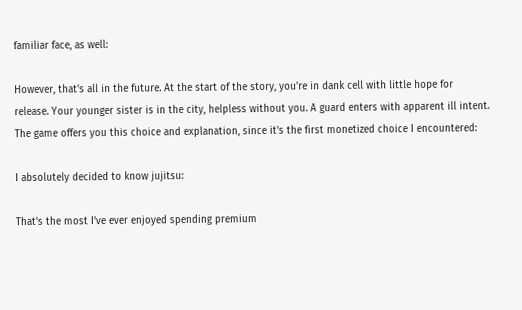familiar face, as well:

However, that's all in the future. At the start of the story, you're in dank cell with little hope for release. Your younger sister is in the city, helpless without you. A guard enters with apparent ill intent. The game offers you this choice and explanation, since it's the first monetized choice I encountered:

I absolutely decided to know jujitsu:

That's the most I've ever enjoyed spending premium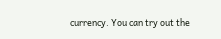currency. You can try out the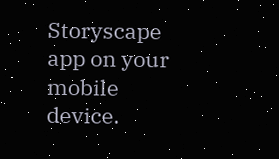Storyscape app on your mobile device.